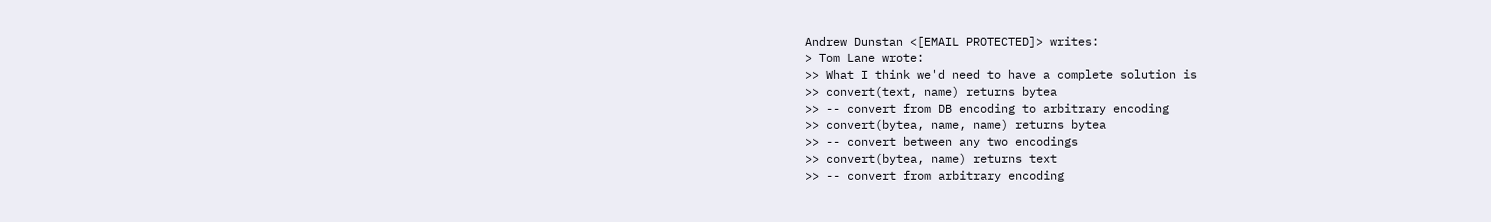Andrew Dunstan <[EMAIL PROTECTED]> writes:
> Tom Lane wrote:
>> What I think we'd need to have a complete solution is
>> convert(text, name) returns bytea
>> -- convert from DB encoding to arbitrary encoding
>> convert(bytea, name, name) returns bytea
>> -- convert between any two encodings
>> convert(bytea, name) returns text
>> -- convert from arbitrary encoding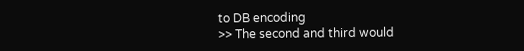to DB encoding
>> The second and third would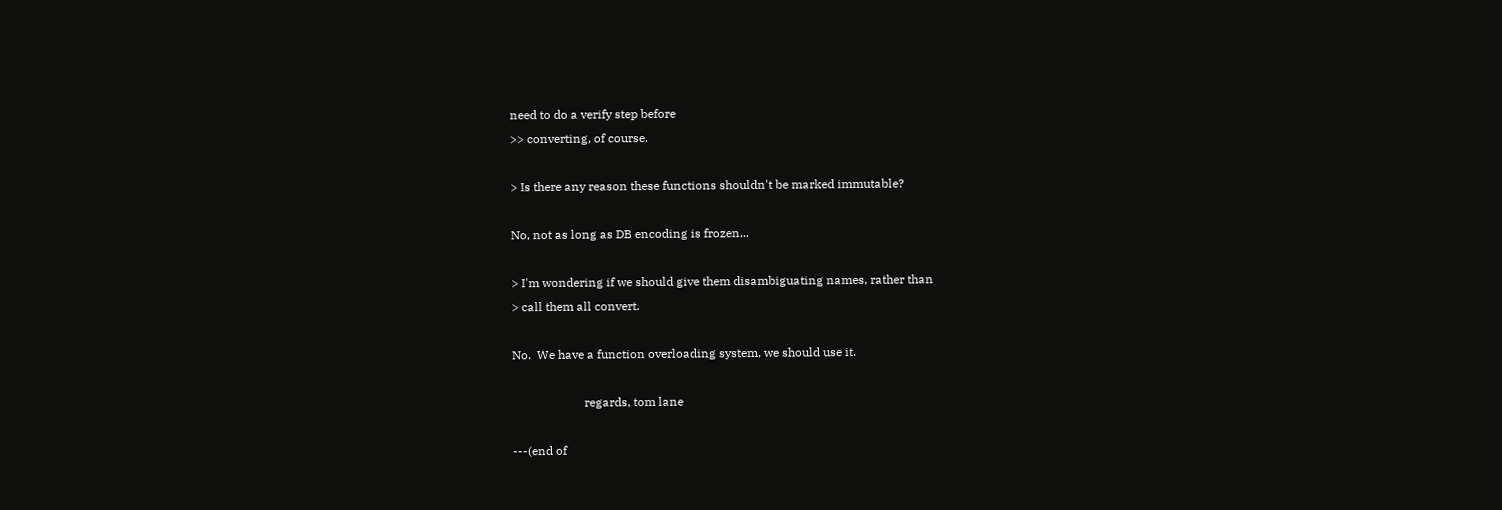need to do a verify step before
>> converting, of course.

> Is there any reason these functions shouldn't be marked immutable?

No, not as long as DB encoding is frozen...

> I'm wondering if we should give them disambiguating names, rather than
> call them all convert.

No.  We have a function overloading system, we should use it.

                        regards, tom lane

---(end of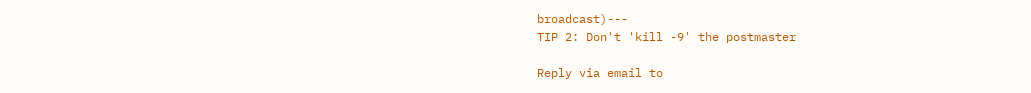broadcast)---
TIP 2: Don't 'kill -9' the postmaster

Reply via email to